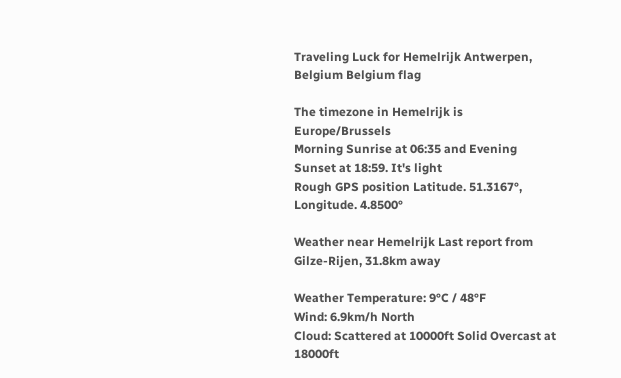Traveling Luck for Hemelrijk Antwerpen, Belgium Belgium flag

The timezone in Hemelrijk is Europe/Brussels
Morning Sunrise at 06:35 and Evening Sunset at 18:59. It's light
Rough GPS position Latitude. 51.3167°, Longitude. 4.8500°

Weather near Hemelrijk Last report from Gilze-Rijen, 31.8km away

Weather Temperature: 9°C / 48°F
Wind: 6.9km/h North
Cloud: Scattered at 10000ft Solid Overcast at 18000ft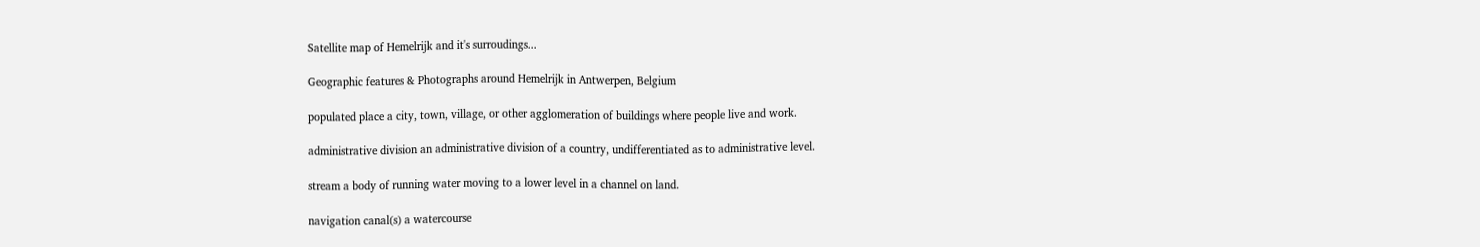Satellite map of Hemelrijk and it's surroudings...

Geographic features & Photographs around Hemelrijk in Antwerpen, Belgium

populated place a city, town, village, or other agglomeration of buildings where people live and work.

administrative division an administrative division of a country, undifferentiated as to administrative level.

stream a body of running water moving to a lower level in a channel on land.

navigation canal(s) a watercourse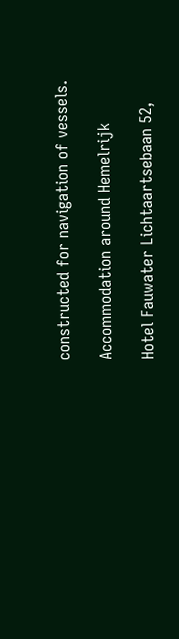constructed for navigation of vessels.

Accommodation around Hemelrijk

Hotel Fauwater Lichtaartsebaan 52,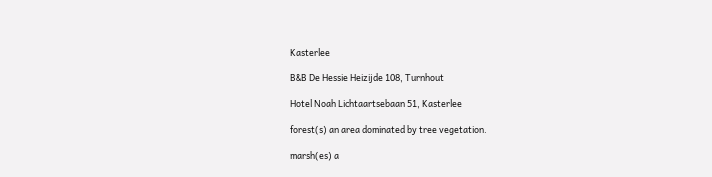Kasterlee

B&B De Hessie Heizijde 108, Turnhout

Hotel Noah Lichtaartsebaan 51, Kasterlee

forest(s) an area dominated by tree vegetation.

marsh(es) a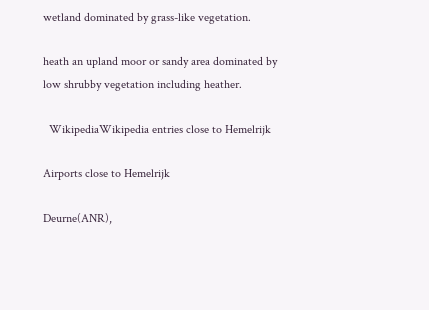wetland dominated by grass-like vegetation.

heath an upland moor or sandy area dominated by low shrubby vegetation including heather.

  WikipediaWikipedia entries close to Hemelrijk

Airports close to Hemelrijk

Deurne(ANR),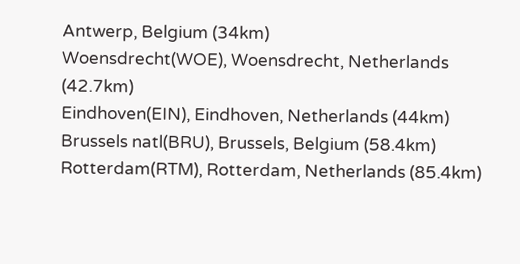Antwerp, Belgium (34km)
Woensdrecht(WOE), Woensdrecht, Netherlands (42.7km)
Eindhoven(EIN), Eindhoven, Netherlands (44km)
Brussels natl(BRU), Brussels, Belgium (58.4km)
Rotterdam(RTM), Rotterdam, Netherlands (85.4km)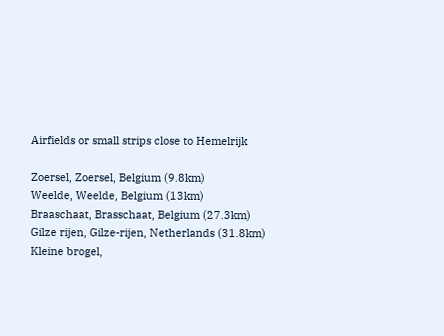Airfields or small strips close to Hemelrijk

Zoersel, Zoersel, Belgium (9.8km)
Weelde, Weelde, Belgium (13km)
Braaschaat, Brasschaat, Belgium (27.3km)
Gilze rijen, Gilze-rijen, Netherlands (31.8km)
Kleine brogel,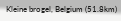Kleine brogel, Belgium (51.8km)